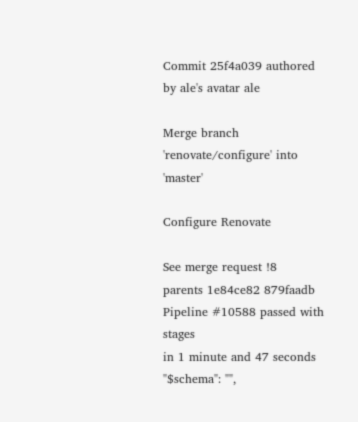Commit 25f4a039 authored by ale's avatar ale

Merge branch 'renovate/configure' into 'master'

Configure Renovate

See merge request !8
parents 1e84ce82 879faadb
Pipeline #10588 passed with stages
in 1 minute and 47 seconds
"$schema": "",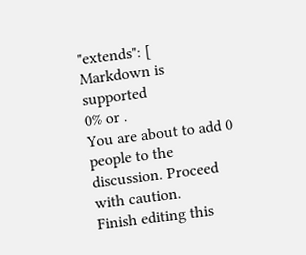"extends": [
Markdown is supported
0% or .
You are about to add 0 people to the discussion. Proceed with caution.
Finish editing this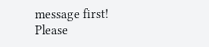message first!
Please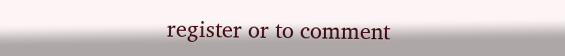register or to comment